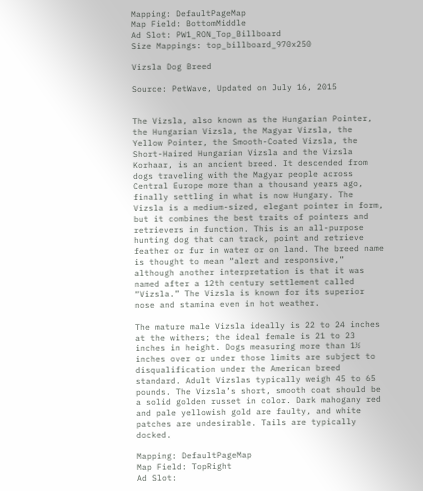Mapping: DefaultPageMap
Map Field: BottomMiddle
Ad Slot: PW1_RON_Top_Billboard
Size Mappings: top_billboard_970x250

Vizsla Dog Breed

Source: PetWave, Updated on July 16, 2015


The Vizsla, also known as the Hungarian Pointer, the Hungarian Vizsla, the Magyar Vizsla, the Yellow Pointer, the Smooth-Coated Vizsla, the Short-Haired Hungarian Vizsla and the Vizsla Korhaar, is an ancient breed. It descended from dogs traveling with the Magyar people across Central Europe more than a thousand years ago, finally settling in what is now Hungary. The Vizsla is a medium-sized, elegant pointer in form, but it combines the best traits of pointers and retrievers in function. This is an all-purpose hunting dog that can track, point and retrieve feather or fur in water or on land. The breed name is thought to mean “alert and responsive,” although another interpretation is that it was named after a 12th century settlement called “Vizsla.” The Vizsla is known for its superior nose and stamina even in hot weather.

The mature male Vizsla ideally is 22 to 24 inches at the withers; the ideal female is 21 to 23 inches in height. Dogs measuring more than 1½ inches over or under those limits are subject to disqualification under the American breed standard. Adult Vizslas typically weigh 45 to 65 pounds. The Vizsla’s short, smooth coat should be a solid golden russet in color. Dark mahogany red and pale yellowish gold are faulty, and white patches are undesirable. Tails are typically docked.

Mapping: DefaultPageMap
Map Field: TopRight
Ad Slot: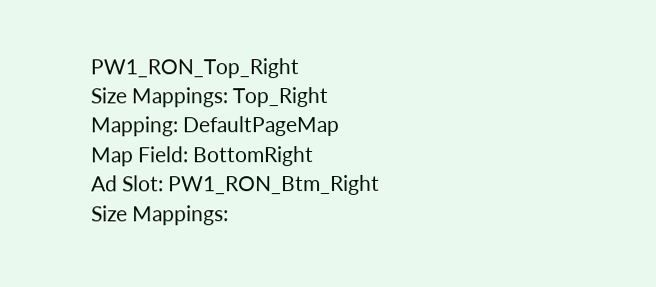PW1_RON_Top_Right
Size Mappings: Top_Right
Mapping: DefaultPageMap
Map Field: BottomRight
Ad Slot: PW1_RON_Btm_Right
Size Mappings: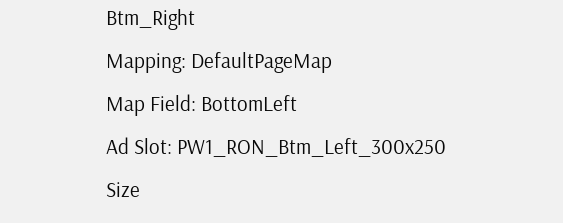Btm_Right
Mapping: DefaultPageMap
Map Field: BottomLeft
Ad Slot: PW1_RON_Btm_Left_300x250
Size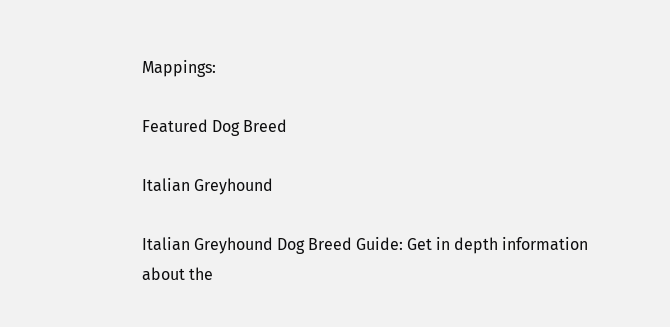Mappings:

Featured Dog Breed

Italian Greyhound

Italian Greyhound Dog Breed Guide: Get in depth information about the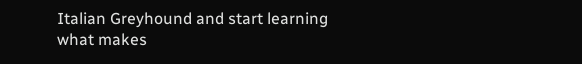Italian Greyhound and start learning what makes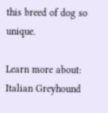this breed of dog so unique.

Learn more about: Italian Greyhound